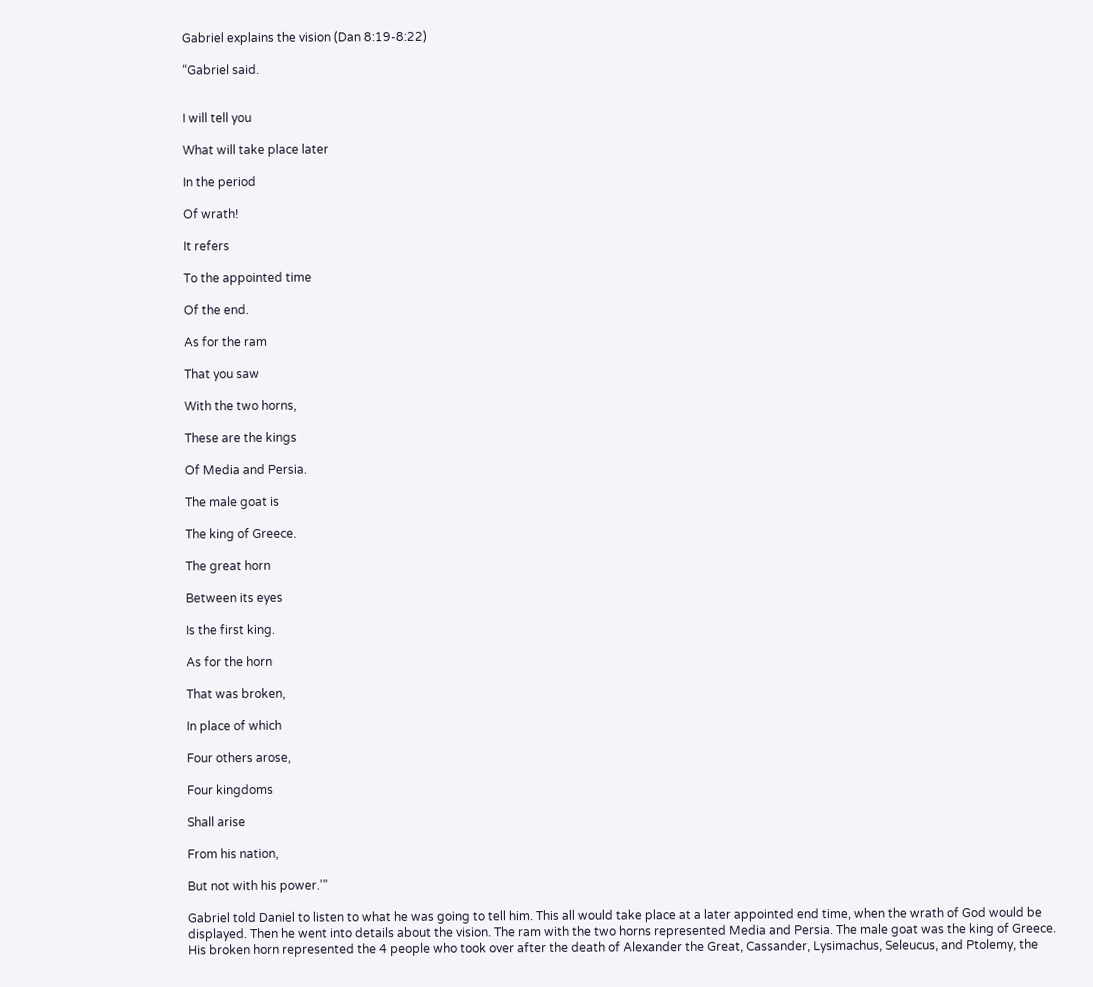Gabriel explains the vision (Dan 8:19-8:22)

“Gabriel said.


I will tell you

What will take place later

In the period

Of wrath!

It refers

To the appointed time

Of the end.

As for the ram

That you saw

With the two horns,

These are the kings

Of Media and Persia.

The male goat is

The king of Greece.

The great horn

Between its eyes

Is the first king.

As for the horn

That was broken,

In place of which

Four others arose,

Four kingdoms

Shall arise

From his nation,

But not with his power.’”

Gabriel told Daniel to listen to what he was going to tell him. This all would take place at a later appointed end time, when the wrath of God would be displayed. Then he went into details about the vision. The ram with the two horns represented Media and Persia. The male goat was the king of Greece. His broken horn represented the 4 people who took over after the death of Alexander the Great, Cassander, Lysimachus, Seleucus, and Ptolemy, the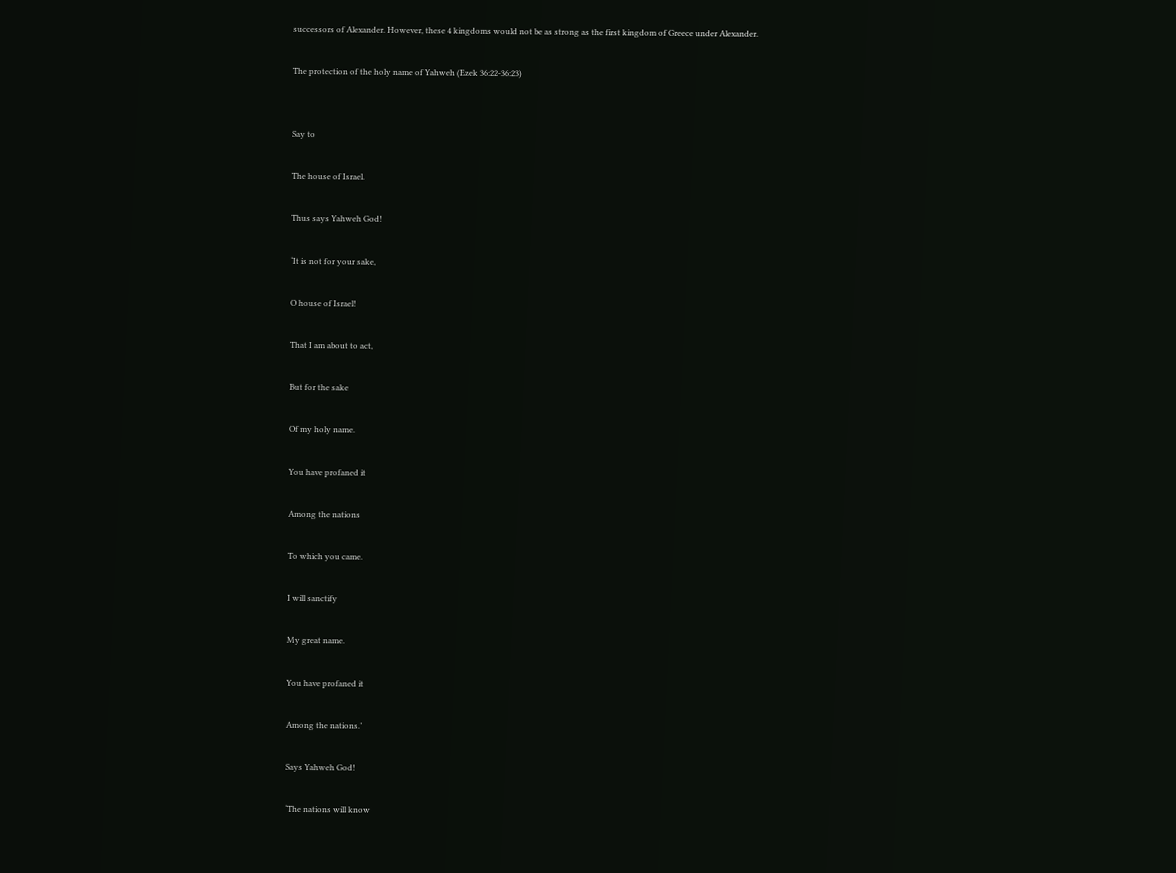successors of Alexander. However, these 4 kingdoms would not be as strong as the first kingdom of Greece under Alexander.

The protection of the holy name of Yahweh (Ezek 36:22-36:23)


Say to

The house of Israel.

Thus says Yahweh God!

‘It is not for your sake,

O house of Israel!

That I am about to act,

But for the sake

Of my holy name.

You have profaned it

Among the nations

To which you came.

I will sanctify

My great name.

You have profaned it

Among the nations.’

Says Yahweh God!

‘The nations will know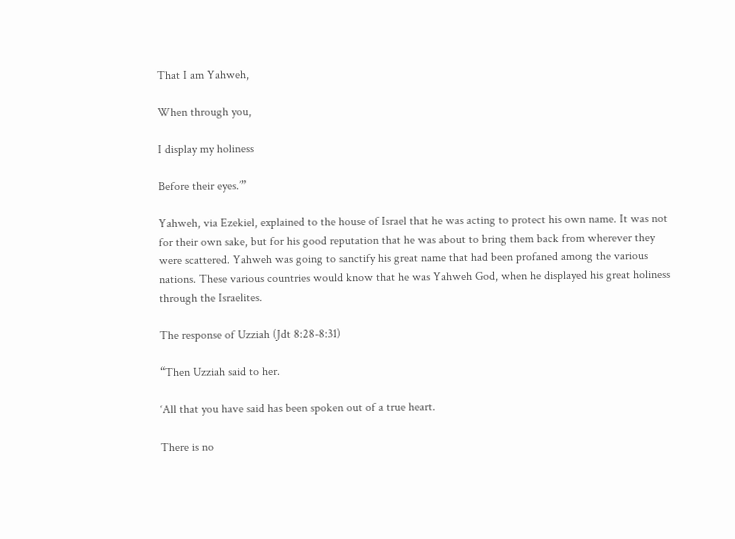That I am Yahweh,

When through you,

I display my holiness

Before their eyes.’”

Yahweh, via Ezekiel, explained to the house of Israel that he was acting to protect his own name. It was not for their own sake, but for his good reputation that he was about to bring them back from wherever they were scattered. Yahweh was going to sanctify his great name that had been profaned among the various nations. These various countries would know that he was Yahweh God, when he displayed his great holiness through the Israelites.

The response of Uzziah (Jdt 8:28-8:31)

“Then Uzziah said to her.

‘All that you have said has been spoken out of a true heart.

There is no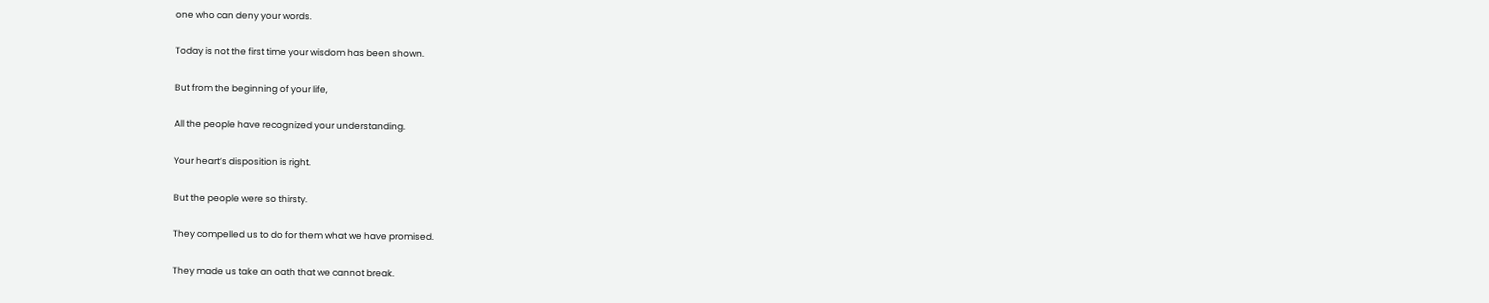one who can deny your words.

Today is not the first time your wisdom has been shown.

But from the beginning of your life,

All the people have recognized your understanding.

Your heart’s disposition is right.

But the people were so thirsty.

They compelled us to do for them what we have promised.

They made us take an oath that we cannot break.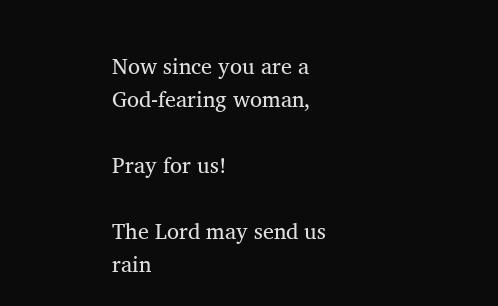Now since you are a God-fearing woman,

Pray for us!

The Lord may send us rain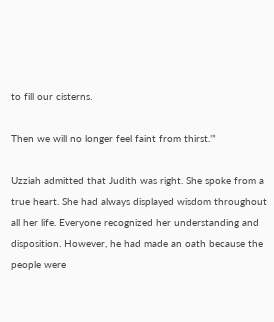to fill our cisterns.

Then we will no longer feel faint from thirst.’”

Uzziah admitted that Judith was right. She spoke from a true heart. She had always displayed wisdom throughout all her life. Everyone recognized her understanding and disposition. However, he had made an oath because the people were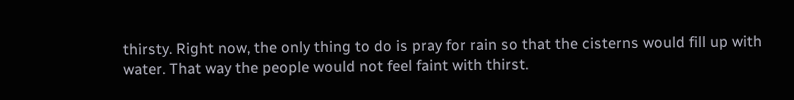thirsty. Right now, the only thing to do is pray for rain so that the cisterns would fill up with water. That way the people would not feel faint with thirst.